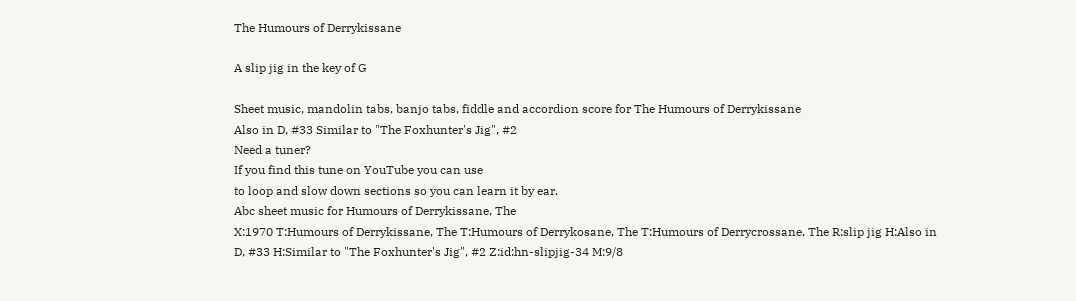The Humours of Derrykissane

A slip jig in the key of G

Sheet music, mandolin tabs, banjo tabs, fiddle and accordion score for The Humours of Derrykissane
Also in D, #33 Similar to "The Foxhunter's Jig", #2
Need a tuner?
If you find this tune on YouTube you can use
to loop and slow down sections so you can learn it by ear.
Abc sheet music for Humours of Derrykissane, The
X:1970 T:Humours of Derrykissane, The T:Humours of Derrykosane, The T:Humours of Derrycrossane, The R:slip jig H:Also in D, #33 H:Similar to "The Foxhunter's Jig", #2 Z:id:hn-slipjig-34 M:9/8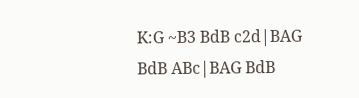K:G ~B3 BdB c2d|BAG BdB ABc|BAG BdB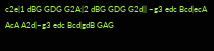c2e|1 dBG GDG G2A:|2 dBG GDG G2d|| ~g3 edc Bcd|ecA AcA A2d|~g3 edc Bcd|gdB GAG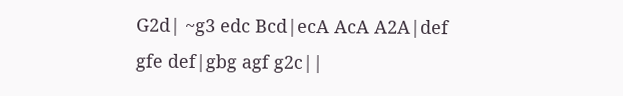G2d| ~g3 edc Bcd|ecA AcA A2A|def gfe def|gbg agf g2c||